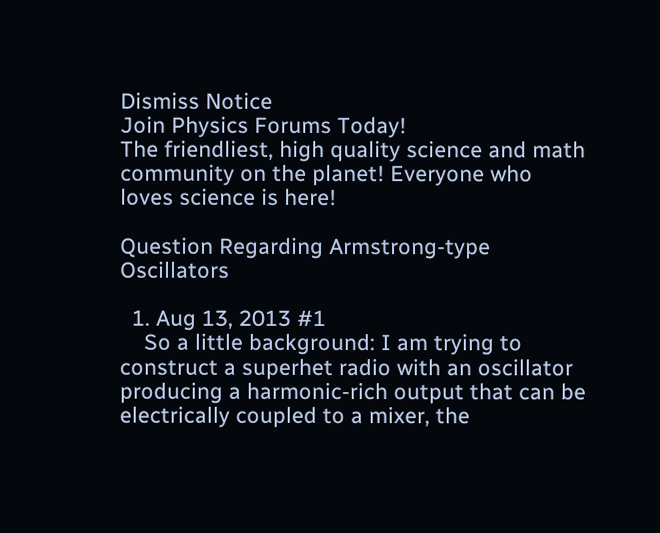Dismiss Notice
Join Physics Forums Today!
The friendliest, high quality science and math community on the planet! Everyone who loves science is here!

Question Regarding Armstrong-type Oscillators

  1. Aug 13, 2013 #1
    So a little background: I am trying to construct a superhet radio with an oscillator producing a harmonic-rich output that can be electrically coupled to a mixer, the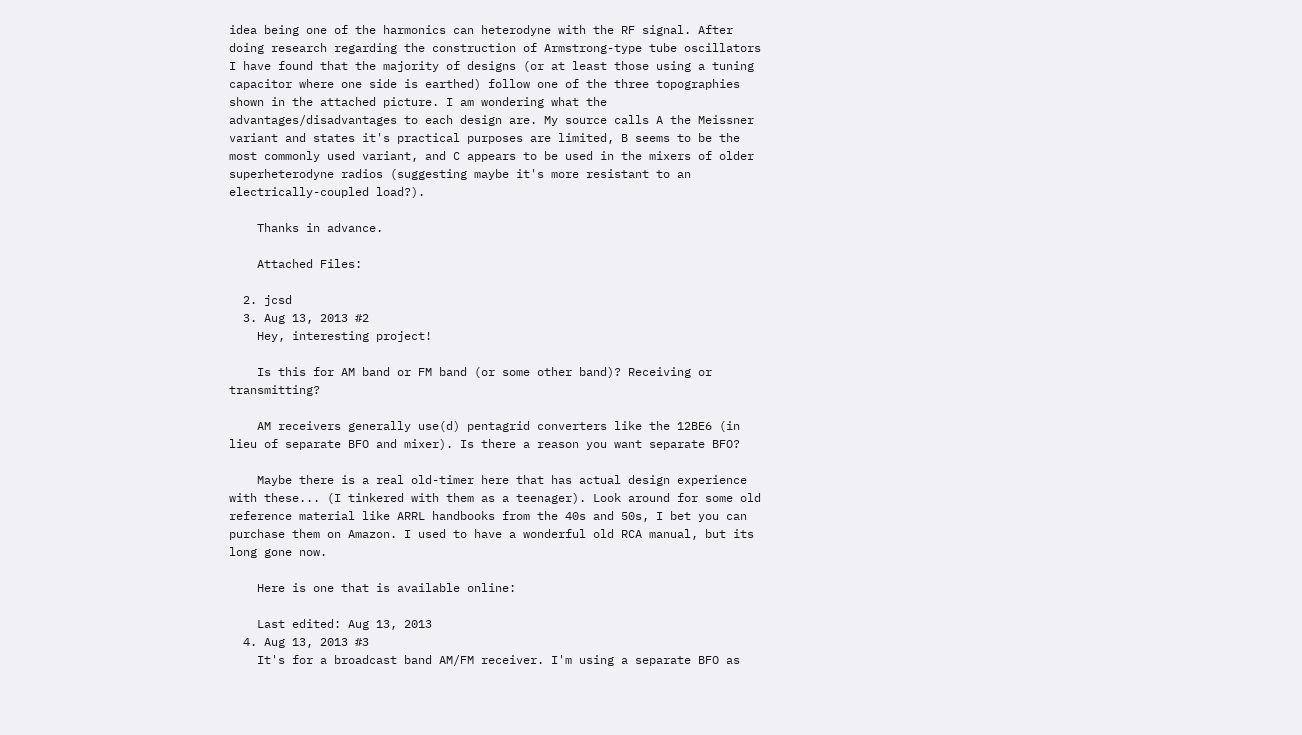idea being one of the harmonics can heterodyne with the RF signal. After doing research regarding the construction of Armstrong-type tube oscillators I have found that the majority of designs (or at least those using a tuning capacitor where one side is earthed) follow one of the three topographies shown in the attached picture. I am wondering what the advantages/disadvantages to each design are. My source calls A the Meissner variant and states it's practical purposes are limited, B seems to be the most commonly used variant, and C appears to be used in the mixers of older superheterodyne radios (suggesting maybe it's more resistant to an electrically-coupled load?).

    Thanks in advance.

    Attached Files:

  2. jcsd
  3. Aug 13, 2013 #2
    Hey, interesting project!

    Is this for AM band or FM band (or some other band)? Receiving or transmitting?

    AM receivers generally use(d) pentagrid converters like the 12BE6 (in lieu of separate BFO and mixer). Is there a reason you want separate BFO?

    Maybe there is a real old-timer here that has actual design experience with these... (I tinkered with them as a teenager). Look around for some old reference material like ARRL handbooks from the 40s and 50s, I bet you can purchase them on Amazon. I used to have a wonderful old RCA manual, but its long gone now.

    Here is one that is available online:

    Last edited: Aug 13, 2013
  4. Aug 13, 2013 #3
    It's for a broadcast band AM/FM receiver. I'm using a separate BFO as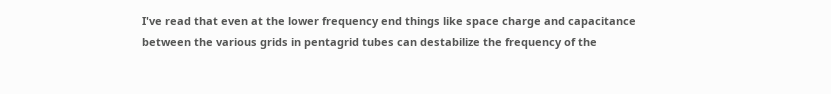I've read that even at the lower frequency end things like space charge and capacitance between the various grids in pentagrid tubes can destabilize the frequency of the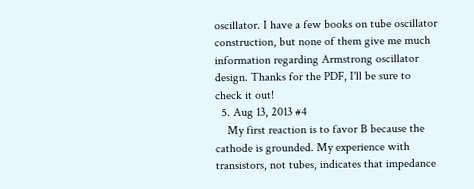oscillator. I have a few books on tube oscillator construction, but none of them give me much information regarding Armstrong oscillator design. Thanks for the PDF, I'll be sure to check it out!
  5. Aug 13, 2013 #4
    My first reaction is to favor B because the cathode is grounded. My experience with transistors, not tubes, indicates that impedance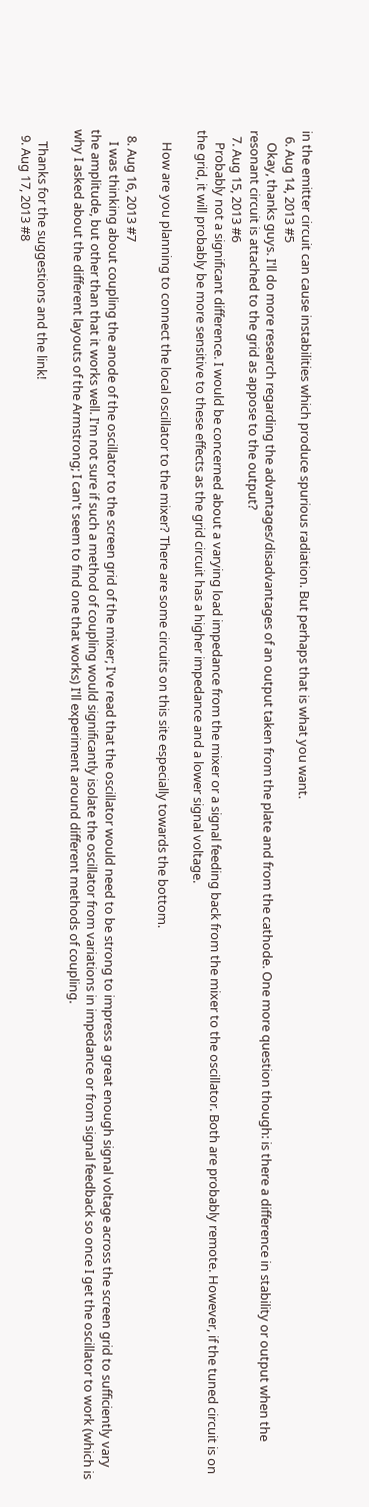in the emitter circuit can cause instabilities which produce spurious radiation. But perhaps that is what you want.
  6. Aug 14, 2013 #5
    Okay, thanks guys. I'll do more research regarding the advantages/disadvantages of an output taken from the plate and from the cathode. One more question though: is there a difference in stability or output when the resonant circuit is attached to the grid as appose to the output?
  7. Aug 15, 2013 #6
    Probably not a significant difference. I would be concerned about a varying load impedance from the mixer or a signal feeding back from the mixer to the oscillator. Both are probably remote. However, if the tuned circuit is on the grid, it will probably be more sensitive to these effects as the grid circuit has a higher impedance and a lower signal voltage.

    How are you planning to connect the local oscillator to the mixer? There are some circuits on this site especially towards the bottom.

  8. Aug 16, 2013 #7
    I was thinking about coupling the anode of the oscillator to the screen grid of the mixer; I've read that the oscillator would need to be strong to impress a great enough signal voltage across the screen grid to sufficiently vary the amplitude, but other than that it works well. I'm not sure if such a method of coupling would significantly isolate the oscillator from variations in impedance or from signal feedback so once I get the oscillator to work (which is why I asked about the different layouts of the Armstrong; I can't seem to find one that works) I'll experiment around different methods of coupling.

    Thanks for the suggestions and the link!
  9. Aug 17, 2013 #8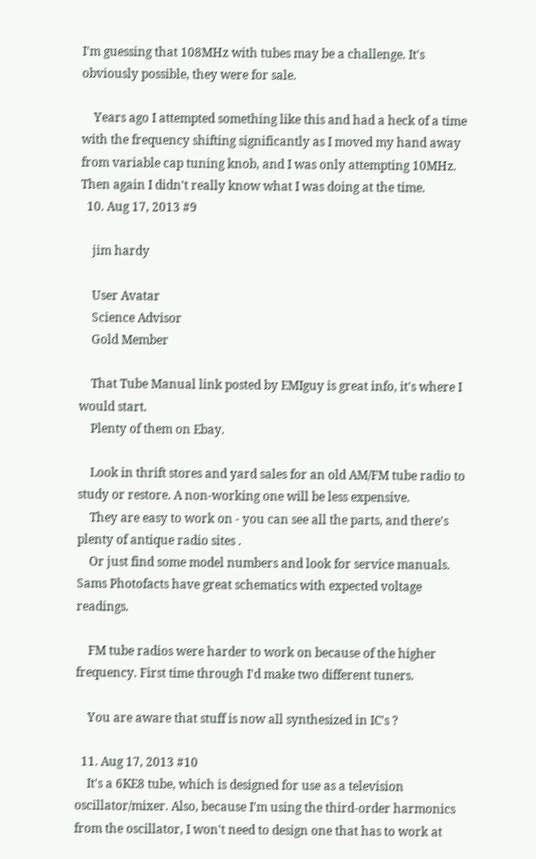I'm guessing that 108MHz with tubes may be a challenge. It's obviously possible, they were for sale.

    Years ago I attempted something like this and had a heck of a time with the frequency shifting significantly as I moved my hand away from variable cap tuning knob, and I was only attempting 10MHz. Then again I didn't really know what I was doing at the time.
  10. Aug 17, 2013 #9

    jim hardy

    User Avatar
    Science Advisor
    Gold Member

    That Tube Manual link posted by EMIguy is great info, it's where I would start.
    Plenty of them on Ebay.

    Look in thrift stores and yard sales for an old AM/FM tube radio to study or restore. A non-working one will be less expensive.
    They are easy to work on - you can see all the parts, and there's plenty of antique radio sites .
    Or just find some model numbers and look for service manuals. Sams Photofacts have great schematics with expected voltage readings.

    FM tube radios were harder to work on because of the higher frequency. First time through I'd make two different tuners.

    You are aware that stuff is now all synthesized in IC's ?

  11. Aug 17, 2013 #10
    It's a 6KE8 tube, which is designed for use as a television oscillator/mixer. Also, because I'm using the third-order harmonics from the oscillator, I won't need to design one that has to work at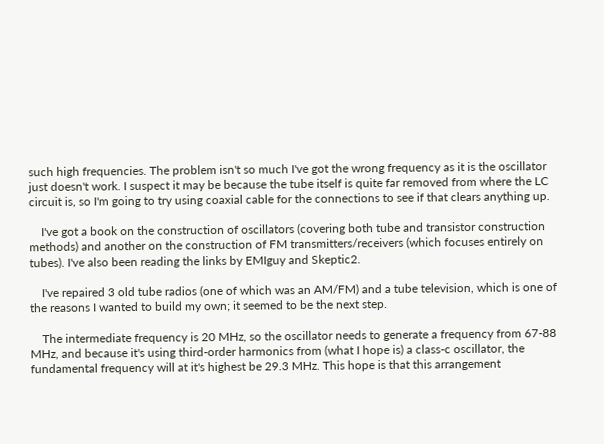such high frequencies. The problem isn't so much I've got the wrong frequency as it is the oscillator just doesn't work. I suspect it may be because the tube itself is quite far removed from where the LC circuit is, so I'm going to try using coaxial cable for the connections to see if that clears anything up.

    I've got a book on the construction of oscillators (covering both tube and transistor construction methods) and another on the construction of FM transmitters/receivers (which focuses entirely on tubes). I've also been reading the links by EMIguy and Skeptic2.

    I've repaired 3 old tube radios (one of which was an AM/FM) and a tube television, which is one of the reasons I wanted to build my own; it seemed to be the next step.

    The intermediate frequency is 20 MHz, so the oscillator needs to generate a frequency from 67-88 MHz, and because it's using third-order harmonics from (what I hope is) a class-c oscillator, the fundamental frequency will at it's highest be 29.3 MHz. This hope is that this arrangement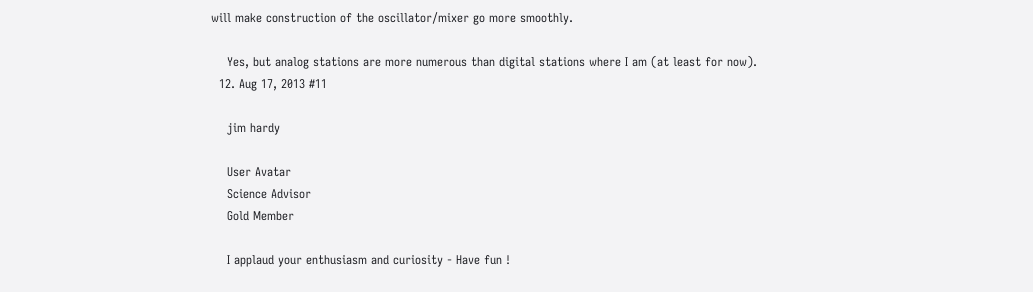will make construction of the oscillator/mixer go more smoothly.

    Yes, but analog stations are more numerous than digital stations where I am (at least for now).
  12. Aug 17, 2013 #11

    jim hardy

    User Avatar
    Science Advisor
    Gold Member

    I applaud your enthusiasm and curiosity - Have fun !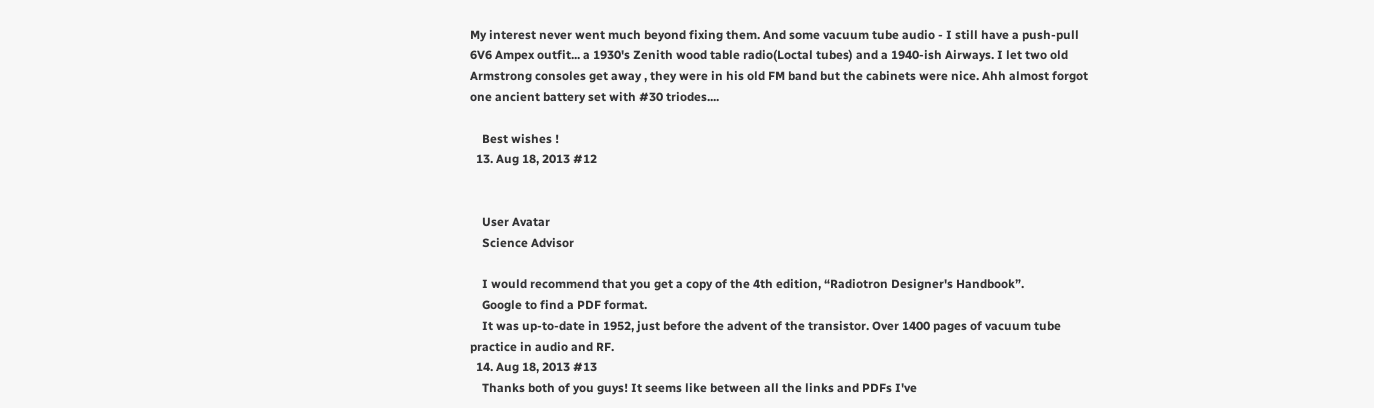My interest never went much beyond fixing them. And some vacuum tube audio - I still have a push-pull 6V6 Ampex outfit... a 1930's Zenith wood table radio(Loctal tubes) and a 1940-ish Airways. I let two old Armstrong consoles get away , they were in his old FM band but the cabinets were nice. Ahh almost forgot one ancient battery set with #30 triodes....

    Best wishes !
  13. Aug 18, 2013 #12


    User Avatar
    Science Advisor

    I would recommend that you get a copy of the 4th edition, “Radiotron Designer's Handbook”.
    Google to find a PDF format.
    It was up-to-date in 1952, just before the advent of the transistor. Over 1400 pages of vacuum tube practice in audio and RF.
  14. Aug 18, 2013 #13
    Thanks both of you guys! It seems like between all the links and PDFs I've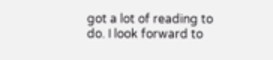got a lot of reading to do. I look forward to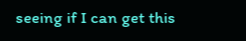seeing if I can get this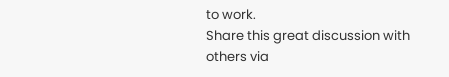to work.
Share this great discussion with others via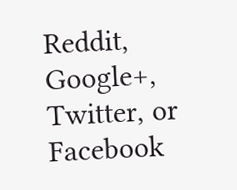Reddit, Google+, Twitter, or Facebook